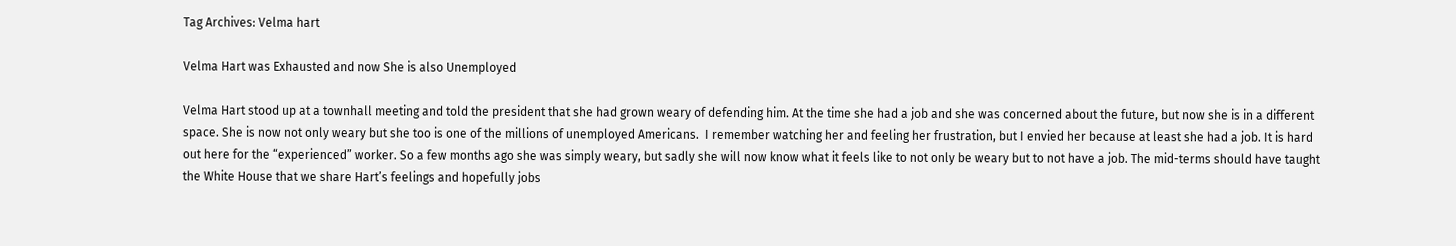Tag Archives: Velma hart

Velma Hart was Exhausted and now She is also Unemployed

Velma Hart stood up at a townhall meeting and told the president that she had grown weary of defending him. At the time she had a job and she was concerned about the future, but now she is in a different space. She is now not only weary but she too is one of the millions of unemployed Americans.  I remember watching her and feeling her frustration, but I envied her because at least she had a job. It is hard out here for the “experienced” worker. So a few months ago she was simply weary, but sadly she will now know what it feels like to not only be weary but to not have a job. The mid-terms should have taught the White House that we share Hart’s feelings and hopefully jobs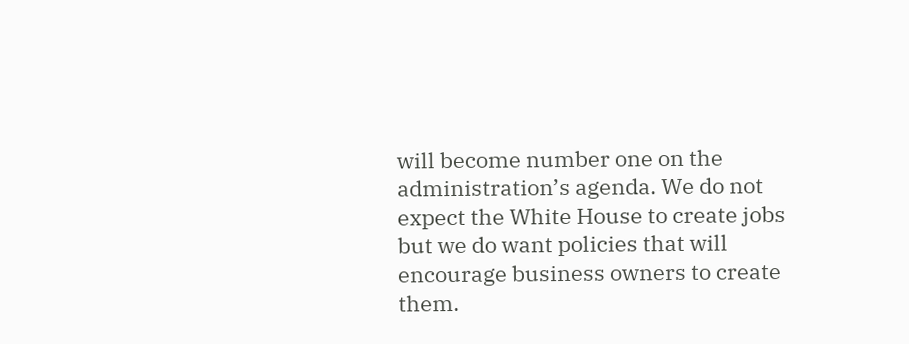will become number one on the administration’s agenda. We do not expect the White House to create jobs but we do want policies that will encourage business owners to create them.